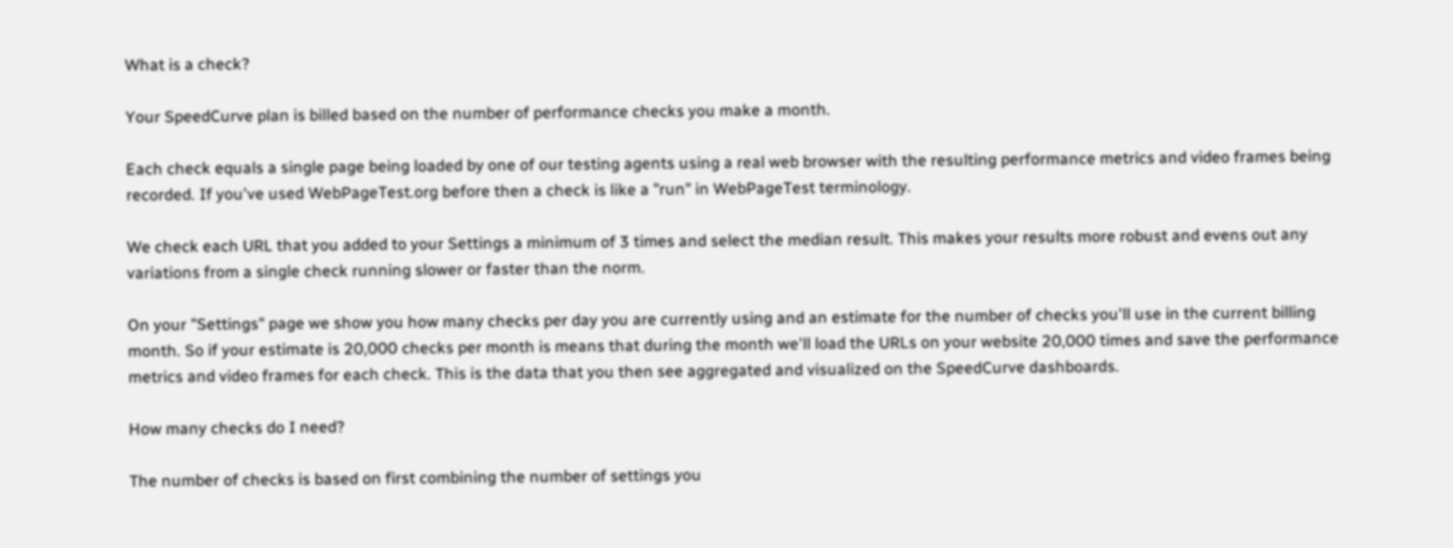What is a check?

Your SpeedCurve plan is billed based on the number of performance checks you make a month.

Each check equals a single page being loaded by one of our testing agents using a real web browser with the resulting performance metrics and video frames being recorded. If you've used WebPageTest.org before then a check is like a "run" in WebPageTest terminology.

We check each URL that you added to your Settings a minimum of 3 times and select the median result. This makes your results more robust and evens out any variations from a single check running slower or faster than the norm.

On your "Settings" page we show you how many checks per day you are currently using and an estimate for the number of checks you'll use in the current billing month. So if your estimate is 20,000 checks per month is means that during the month we'll load the URLs on your website 20,000 times and save the performance metrics and video frames for each check. This is the data that you then see aggregated and visualized on the SpeedCurve dashboards.

How many checks do I need?

The number of checks is based on first combining the number of settings you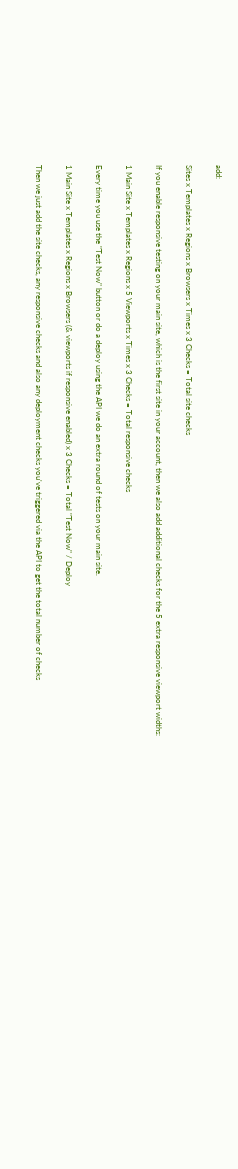add:

Sites x Templates x Regions x Browsers x Times x 3 Checks = Total site checks

If you enable responsive testing on your main site, which is the first site in your account, then we also add additional checks for the 5 extra responsive viewport widths:

1 Main Site x Templates x Regions x 5 Viewports x Times x 3 Checks = Total responsive checks

Every time you use the "Test Now" button or do a deploy using the API we do an extra round of tests on your main site.

1 Main Site x Templates x Regions x Browsers (& viewports if responsive enabled) x 3 Checks = Total "Test Now" / Deploy

Then we just add the site checks, any responsive checks and also any deployment checks you've triggered via the API to get the total number of checks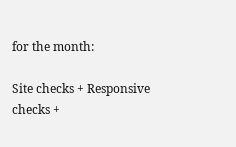for the month:

Site checks + Responsive checks +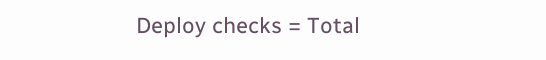Deploy checks = Total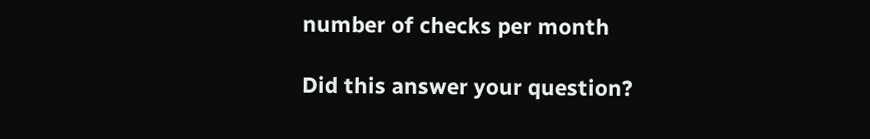number of checks per month

Did this answer your question?